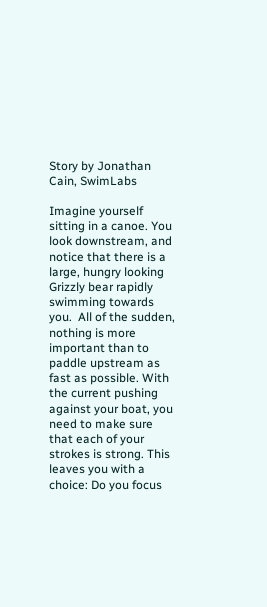Story by Jonathan Cain, SwimLabs

Imagine yourself sitting in a canoe. You look downstream, and notice that there is a large, hungry looking Grizzly bear rapidly swimming towards you.  All of the sudden, nothing is more important than to paddle upstream as fast as possible. With the current pushing against your boat, you need to make sure that each of your strokes is strong. This leaves you with a choice: Do you focus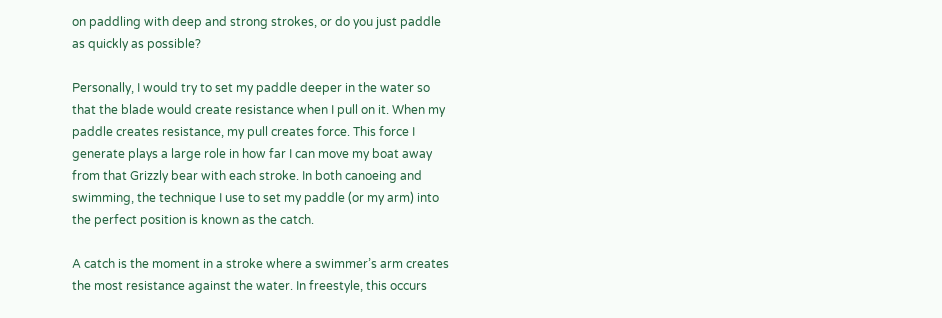on paddling with deep and strong strokes, or do you just paddle as quickly as possible?

Personally, I would try to set my paddle deeper in the water so that the blade would create resistance when I pull on it. When my paddle creates resistance, my pull creates force. This force I generate plays a large role in how far I can move my boat away from that Grizzly bear with each stroke. In both canoeing and swimming, the technique I use to set my paddle (or my arm) into the perfect position is known as the catch.

A catch is the moment in a stroke where a swimmer’s arm creates the most resistance against the water. In freestyle, this occurs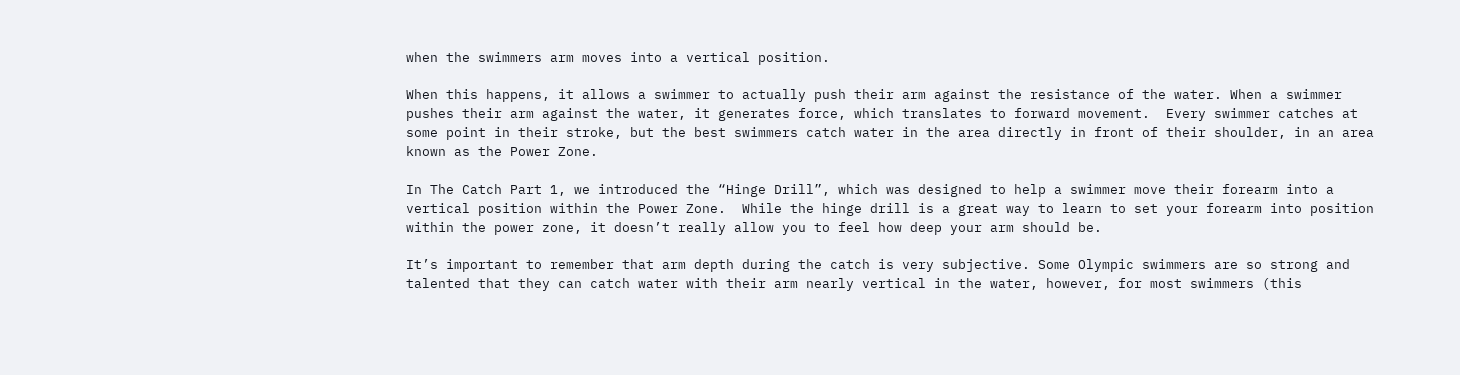when the swimmers arm moves into a vertical position.

When this happens, it allows a swimmer to actually push their arm against the resistance of the water. When a swimmer pushes their arm against the water, it generates force, which translates to forward movement.  Every swimmer catches at some point in their stroke, but the best swimmers catch water in the area directly in front of their shoulder, in an area known as the Power Zone.

In The Catch Part 1, we introduced the “Hinge Drill”, which was designed to help a swimmer move their forearm into a vertical position within the Power Zone.  While the hinge drill is a great way to learn to set your forearm into position within the power zone, it doesn’t really allow you to feel how deep your arm should be.

It’s important to remember that arm depth during the catch is very subjective. Some Olympic swimmers are so strong and talented that they can catch water with their arm nearly vertical in the water, however, for most swimmers (this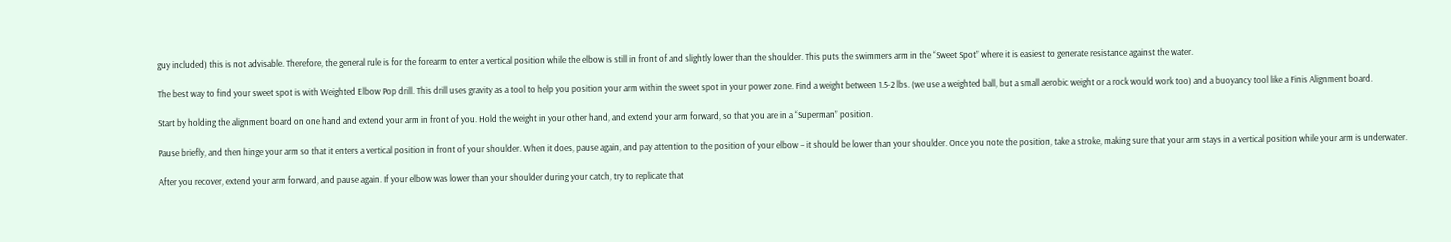guy included) this is not advisable. Therefore, the general rule is for the forearm to enter a vertical position while the elbow is still in front of and slightly lower than the shoulder. This puts the swimmers arm in the “Sweet Spot” where it is easiest to generate resistance against the water.

The best way to find your sweet spot is with Weighted Elbow Pop drill. This drill uses gravity as a tool to help you position your arm within the sweet spot in your power zone. Find a weight between 1.5-2 lbs. (we use a weighted ball, but a small aerobic weight or a rock would work too) and a buoyancy tool like a Finis Alignment board.

Start by holding the alignment board on one hand and extend your arm in front of you. Hold the weight in your other hand, and extend your arm forward, so that you are in a “Superman” position.

Pause briefly, and then hinge your arm so that it enters a vertical position in front of your shoulder. When it does, pause again, and pay attention to the position of your elbow – it should be lower than your shoulder. Once you note the position, take a stroke, making sure that your arm stays in a vertical position while your arm is underwater.

After you recover, extend your arm forward, and pause again. If your elbow was lower than your shoulder during your catch, try to replicate that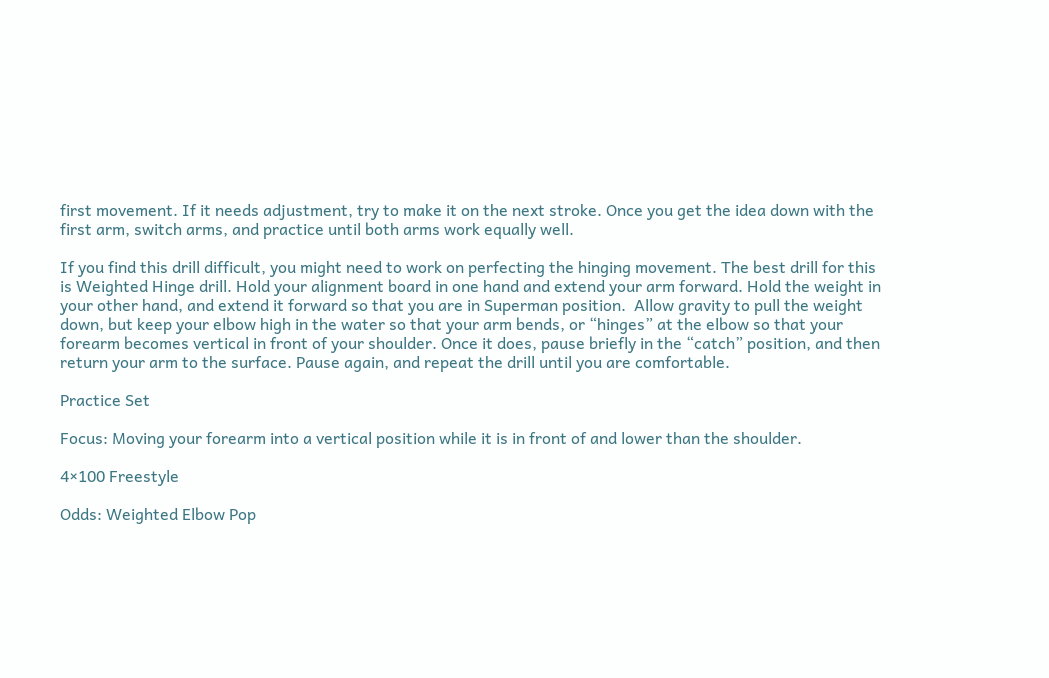first movement. If it needs adjustment, try to make it on the next stroke. Once you get the idea down with the first arm, switch arms, and practice until both arms work equally well.

If you find this drill difficult, you might need to work on perfecting the hinging movement. The best drill for this is Weighted Hinge drill. Hold your alignment board in one hand and extend your arm forward. Hold the weight in your other hand, and extend it forward so that you are in Superman position.  Allow gravity to pull the weight down, but keep your elbow high in the water so that your arm bends, or “hinges” at the elbow so that your forearm becomes vertical in front of your shoulder. Once it does, pause briefly in the “catch” position, and then return your arm to the surface. Pause again, and repeat the drill until you are comfortable.

Practice Set

Focus: Moving your forearm into a vertical position while it is in front of and lower than the shoulder.

4×100 Freestyle

Odds: Weighted Elbow Pop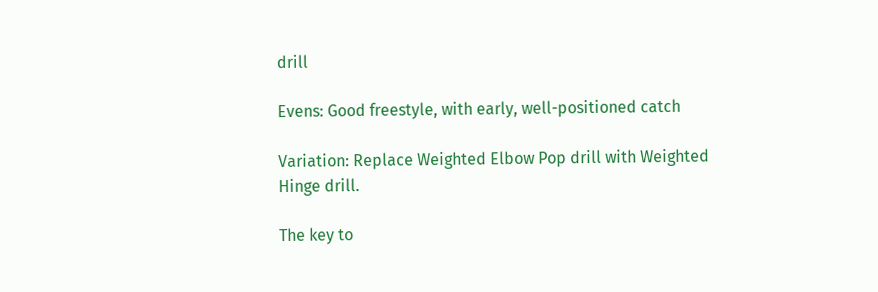drill

Evens: Good freestyle, with early, well-positioned catch

Variation: Replace Weighted Elbow Pop drill with Weighted Hinge drill.

The key to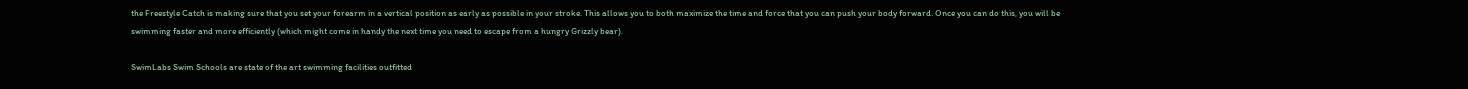the Freestyle Catch is making sure that you set your forearm in a vertical position as early as possible in your stroke. This allows you to both maximize the time and force that you can push your body forward. Once you can do this, you will be swimming faster and more efficiently (which might come in handy the next time you need to escape from a hungry Grizzly bear).

SwimLabs Swim Schools are state of the art swimming facilities outfitted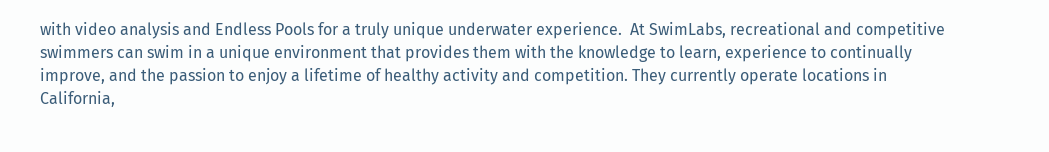with video analysis and Endless Pools for a truly unique underwater experience.  At SwimLabs, recreational and competitive swimmers can swim in a unique environment that provides them with the knowledge to learn, experience to continually improve, and the passion to enjoy a lifetime of healthy activity and competition. They currently operate locations in California,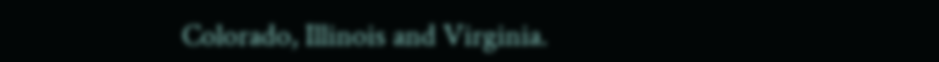Colorado, Illinois and Virginia.